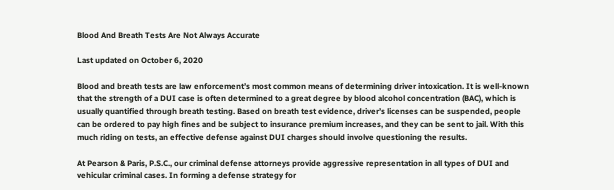Blood And Breath Tests Are Not Always Accurate

Last updated on October 6, 2020

Blood and breath tests are law enforcement’s most common means of determining driver intoxication. It is well-known that the strength of a DUI case is often determined to a great degree by blood alcohol concentration (BAC), which is usually quantified through breath testing. Based on breath test evidence, driver’s licenses can be suspended, people can be ordered to pay high fines and be subject to insurance premium increases, and they can be sent to jail. With this much riding on tests, an effective defense against DUI charges should involve questioning the results.

At Pearson & Paris, P.S.C., our criminal defense attorneys provide aggressive representation in all types of DUI and vehicular criminal cases. In forming a defense strategy for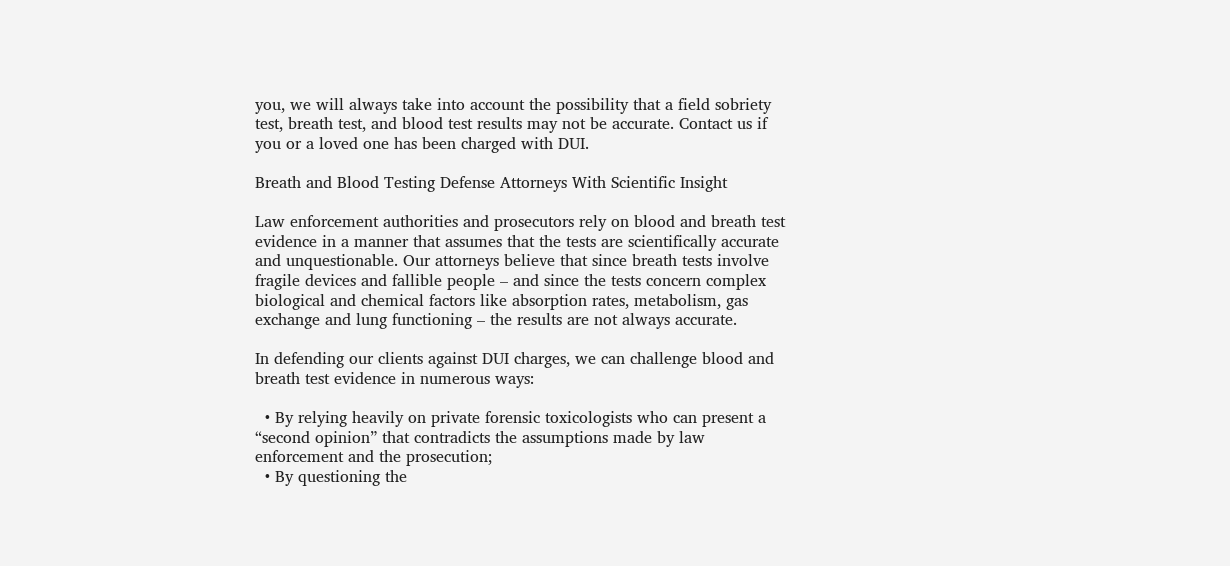you, we will always take into account the possibility that a field sobriety test, breath test, and blood test results may not be accurate. Contact us if you or a loved one has been charged with DUI.

Breath and Blood Testing Defense Attorneys With Scientific Insight

Law enforcement authorities and prosecutors rely on blood and breath test evidence in a manner that assumes that the tests are scientifically accurate and unquestionable. Our attorneys believe that since breath tests involve fragile devices and fallible people – and since the tests concern complex biological and chemical factors like absorption rates, metabolism, gas exchange and lung functioning – the results are not always accurate.

In defending our clients against DUI charges, we can challenge blood and breath test evidence in numerous ways:

  • By relying heavily on private forensic toxicologists who can present a “second opinion” that contradicts the assumptions made by law enforcement and the prosecution;
  • By questioning the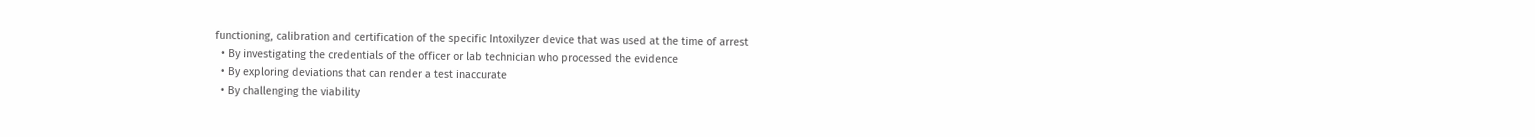functioning, calibration and certification of the specific Intoxilyzer device that was used at the time of arrest
  • By investigating the credentials of the officer or lab technician who processed the evidence
  • By exploring deviations that can render a test inaccurate
  • By challenging the viability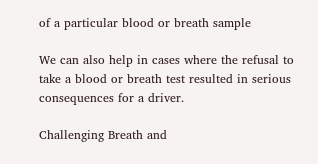of a particular blood or breath sample

We can also help in cases where the refusal to take a blood or breath test resulted in serious consequences for a driver.

Challenging Breath and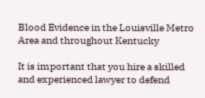Blood Evidence in the Louisville Metro Area and throughout Kentucky

It is important that you hire a skilled and experienced lawyer to defend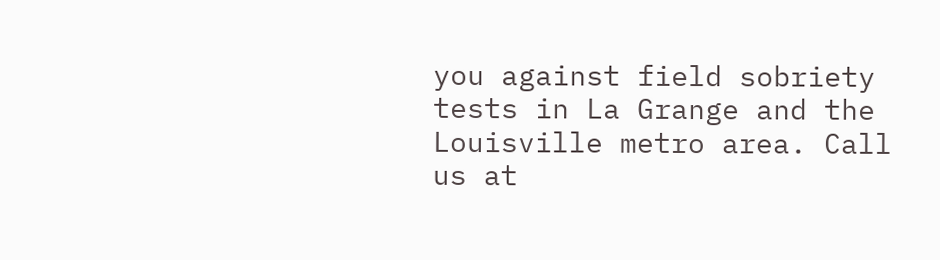you against field sobriety tests in La Grange and the Louisville metro area. Call us at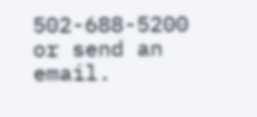502-688-5200 or send an email.